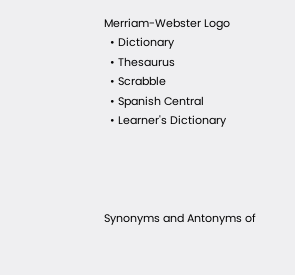Merriam-Webster Logo
  • Dictionary
  • Thesaurus
  • Scrabble
  • Spanish Central
  • Learner's Dictionary




Synonyms and Antonyms of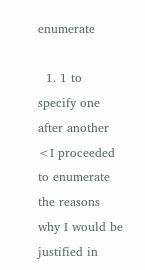enumerate

  1. 1 to specify one after another <I proceeded to enumerate the reasons why I would be justified in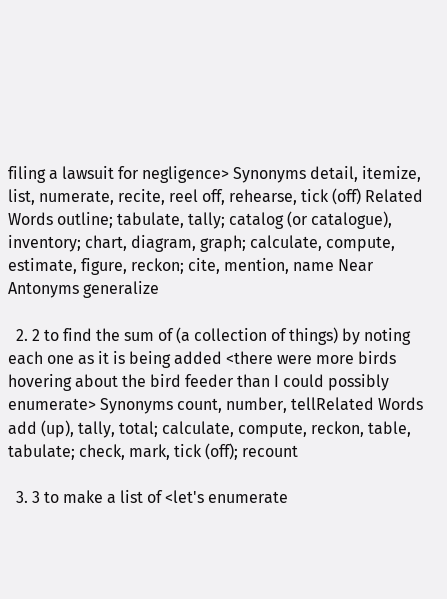filing a lawsuit for negligence> Synonyms detail, itemize, list, numerate, recite, reel off, rehearse, tick (off) Related Words outline; tabulate, tally; catalog (or catalogue), inventory; chart, diagram, graph; calculate, compute, estimate, figure, reckon; cite, mention, name Near Antonyms generalize

  2. 2 to find the sum of (a collection of things) by noting each one as it is being added <there were more birds hovering about the bird feeder than I could possibly enumerate> Synonyms count, number, tellRelated Words add (up), tally, total; calculate, compute, reckon, table, tabulate; check, mark, tick (off); recount

  3. 3 to make a list of <let's enumerate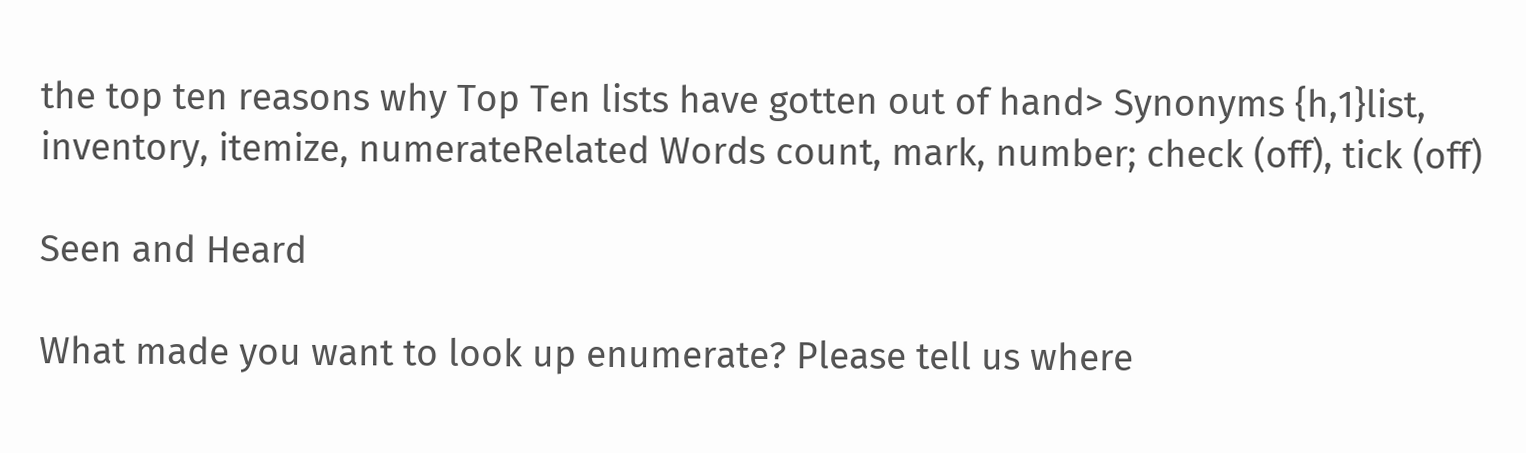the top ten reasons why Top Ten lists have gotten out of hand> Synonyms {h,1}list, inventory, itemize, numerateRelated Words count, mark, number; check (off), tick (off)

Seen and Heard

What made you want to look up enumerate? Please tell us where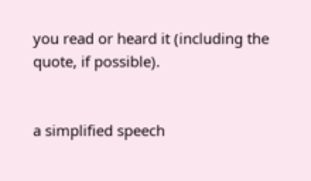you read or heard it (including the quote, if possible).


a simplified speech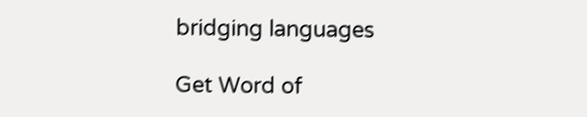bridging languages

Get Word of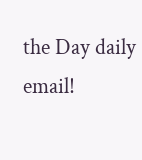the Day daily email!